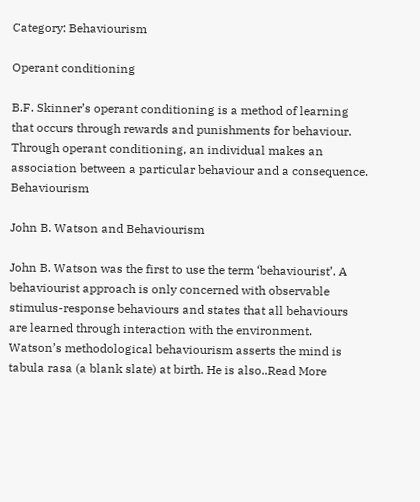Category: Behaviourism

Operant conditioning

B.F. Skinner’s operant conditioning is a method of learning that occurs through rewards and punishments for behaviour. Through operant conditioning, an individual makes an association between a particular behaviour and a consequence. Behaviourism

John B. Watson and Behaviourism

John B. Watson was the first to use the term ‘behaviourist’. A behaviourist approach is only concerned with observable stimulus-response behaviours and states that all behaviours are learned through interaction with the environment. Watson’s methodological behaviourism asserts the mind is tabula rasa (a blank slate) at birth. He is also..Read More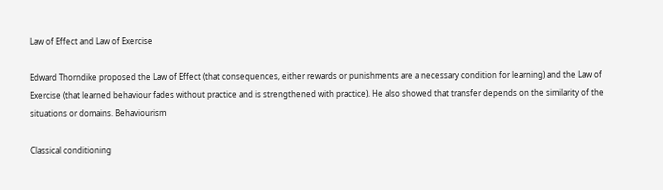Law of Effect and Law of Exercise

Edward Thorndike proposed the Law of Effect (that consequences, either rewards or punishments are a necessary condition for learning) and the Law of Exercise (that learned behaviour fades without practice and is strengthened with practice). He also showed that transfer depends on the similarity of the situations or domains. Behaviourism

Classical conditioning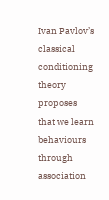Ivan Pavlov’s classical conditioning theory proposes that we learn behaviours through association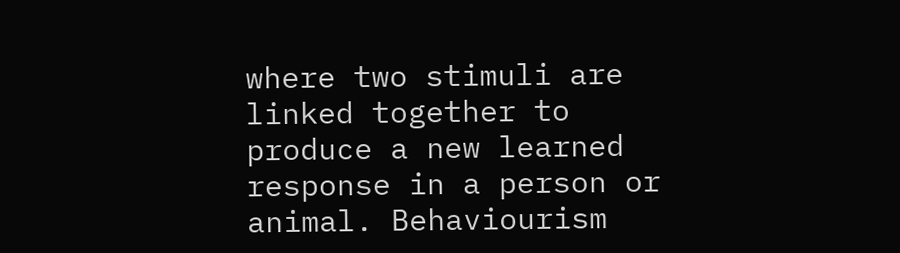where two stimuli are linked together to produce a new learned response in a person or animal. Behaviourism